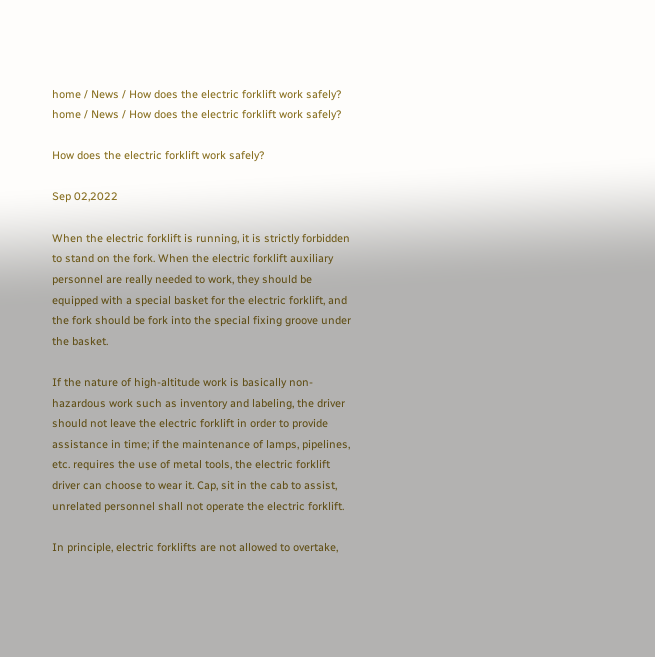home / News / How does the electric forklift work safely?
home / News / How does the electric forklift work safely?

How does the electric forklift work safely?

Sep 02,2022

When the electric forklift is running, it is strictly forbidden to stand on the fork. When the electric forklift auxiliary personnel are really needed to work, they should be equipped with a special basket for the electric forklift, and the fork should be fork into the special fixing groove under the basket.

If the nature of high-altitude work is basically non-hazardous work such as inventory and labeling, the driver should not leave the electric forklift in order to provide assistance in time; if the maintenance of lamps, pipelines, etc. requires the use of metal tools, the electric forklift driver can choose to wear it. Cap, sit in the cab to assist, unrelated personnel shall not operate the electric forklift.

In principle, electric forklifts are not allowed to overtake,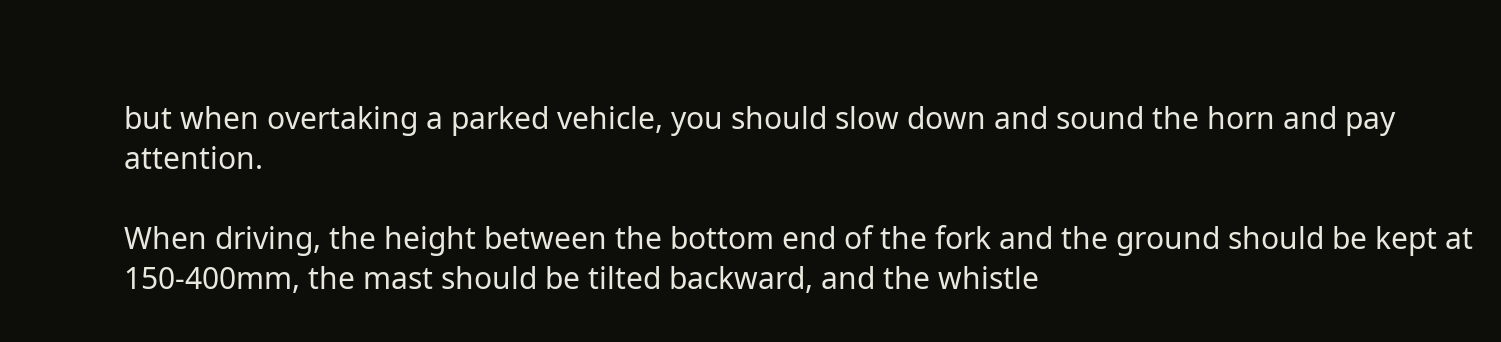but when overtaking a parked vehicle, you should slow down and sound the horn and pay attention.

When driving, the height between the bottom end of the fork and the ground should be kept at 150-400mm, the mast should be tilted backward, and the whistle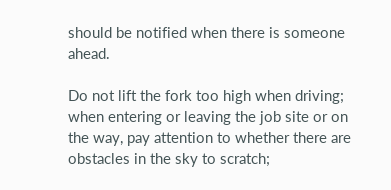should be notified when there is someone ahead.

Do not lift the fork too high when driving; when entering or leaving the job site or on the way, pay attention to whether there are obstacles in the sky to scratch;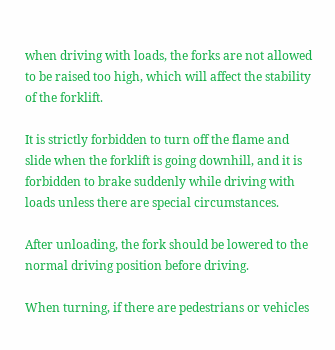when driving with loads, the forks are not allowed to be raised too high, which will affect the stability of the forklift.

It is strictly forbidden to turn off the flame and slide when the forklift is going downhill, and it is forbidden to brake suddenly while driving with loads unless there are special circumstances.

After unloading, the fork should be lowered to the normal driving position before driving.

When turning, if there are pedestrians or vehicles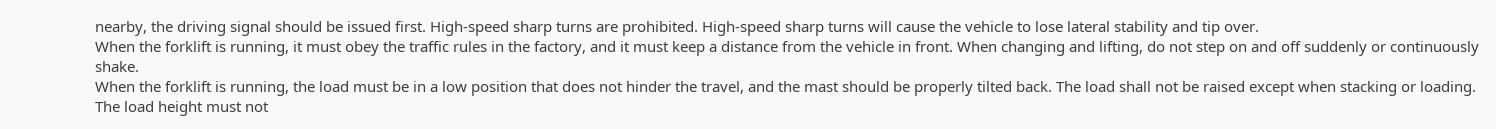nearby, the driving signal should be issued first. High-speed sharp turns are prohibited. High-speed sharp turns will cause the vehicle to lose lateral stability and tip over.
When the forklift is running, it must obey the traffic rules in the factory, and it must keep a distance from the vehicle in front. When changing and lifting, do not step on and off suddenly or continuously shake.
When the forklift is running, the load must be in a low position that does not hinder the travel, and the mast should be properly tilted back. The load shall not be raised except when stacking or loading. The load height must not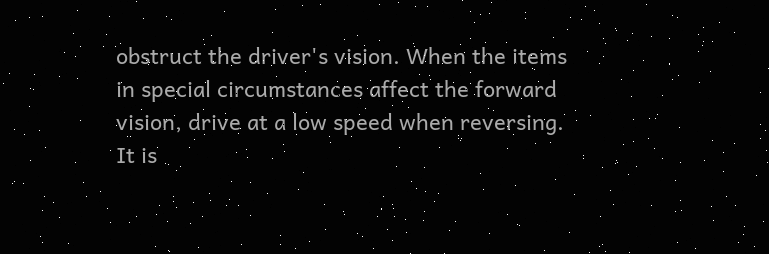obstruct the driver's vision. When the items in special circumstances affect the forward vision, drive at a low speed when reversing.
It is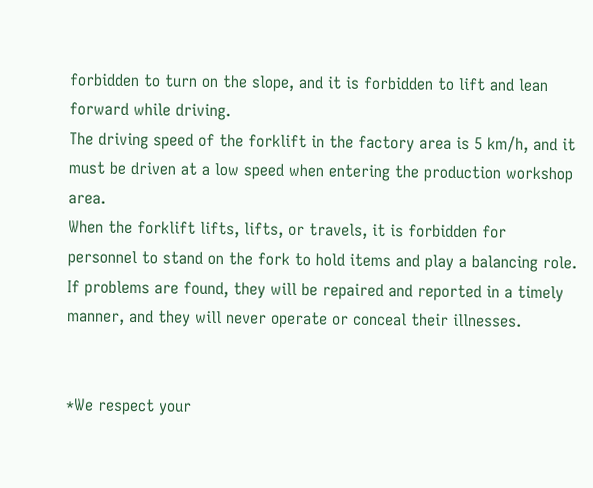forbidden to turn on the slope, and it is forbidden to lift and lean forward while driving.
The driving speed of the forklift in the factory area is 5 km/h, and it must be driven at a low speed when entering the production workshop area.
When the forklift lifts, lifts, or travels, it is forbidden for personnel to stand on the fork to hold items and play a balancing role.
If problems are found, they will be repaired and reported in a timely manner, and they will never operate or conceal their illnesses.


*We respect your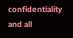confidentiality and all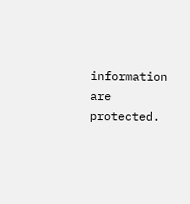information are protected.